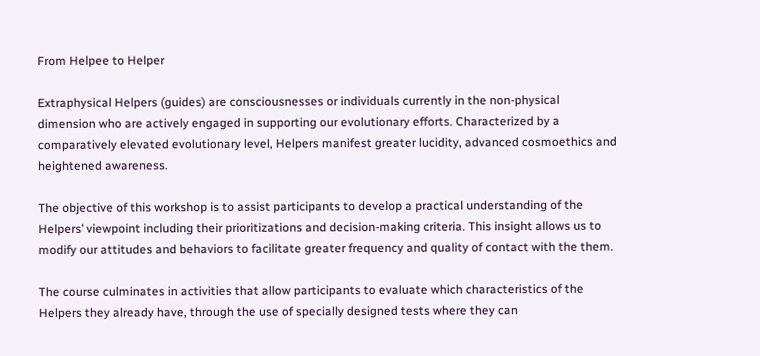From Helpee to Helper

Extraphysical Helpers (guides) are consciousnesses or individuals currently in the non-physical dimension who are actively engaged in supporting our evolutionary efforts. Characterized by a comparatively elevated evolutionary level, Helpers manifest greater lucidity, advanced cosmoethics and heightened awareness.

The objective of this workshop is to assist participants to develop a practical understanding of the Helpers’ viewpoint including their prioritizations and decision-making criteria. This insight allows us to modify our attitudes and behaviors to facilitate greater frequency and quality of contact with the them.

The course culminates in activities that allow participants to evaluate which characteristics of the Helpers they already have, through the use of specially designed tests where they can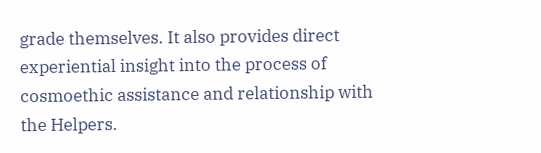grade themselves. It also provides direct experiential insight into the process of cosmoethic assistance and relationship with the Helpers.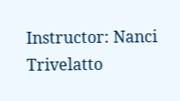Instructor: Nanci Trivelatto